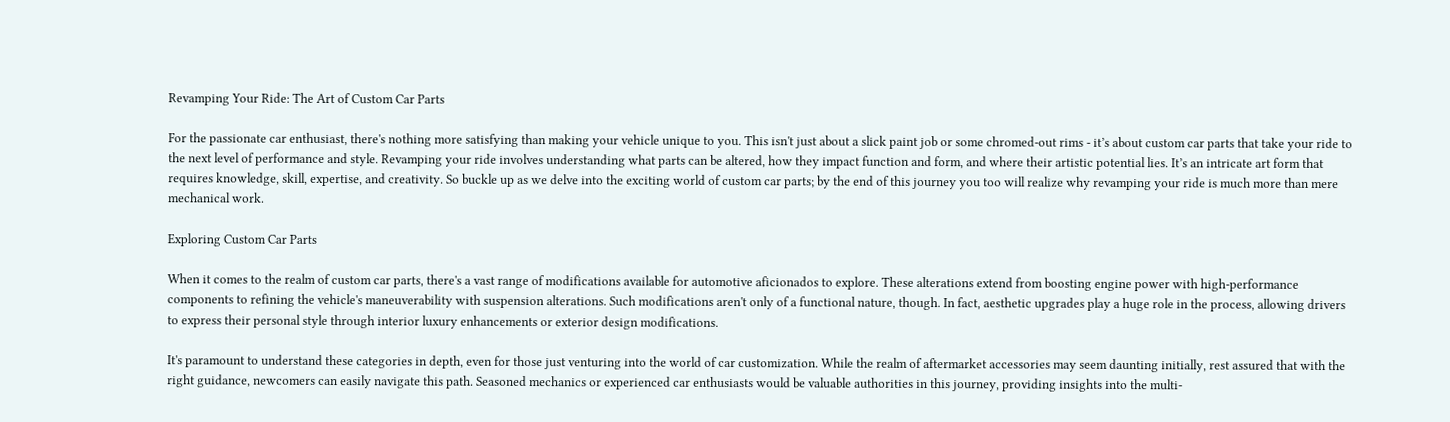Revamping Your Ride: The Art of Custom Car Parts

For the passionate car enthusiast, there's nothing more satisfying than making your vehicle unique to you. This isn't just about a slick paint job or some chromed-out rims - it’s about custom car parts that take your ride to the next level of performance and style. Revamping your ride involves understanding what parts can be altered, how they impact function and form, and where their artistic potential lies. It’s an intricate art form that requires knowledge, skill, expertise, and creativity. So buckle up as we delve into the exciting world of custom car parts; by the end of this journey you too will realize why revamping your ride is much more than mere mechanical work.

Exploring Custom Car Parts

When it comes to the realm of custom car parts, there's a vast range of modifications available for automotive aficionados to explore. These alterations extend from boosting engine power with high-performance components to refining the vehicle's maneuverability with suspension alterations. Such modifications aren't only of a functional nature, though. In fact, aesthetic upgrades play a huge role in the process, allowing drivers to express their personal style through interior luxury enhancements or exterior design modifications.

It's paramount to understand these categories in depth, even for those just venturing into the world of car customization. While the realm of aftermarket accessories may seem daunting initially, rest assured that with the right guidance, newcomers can easily navigate this path. Seasoned mechanics or experienced car enthusiasts would be valuable authorities in this journey, providing insights into the multi-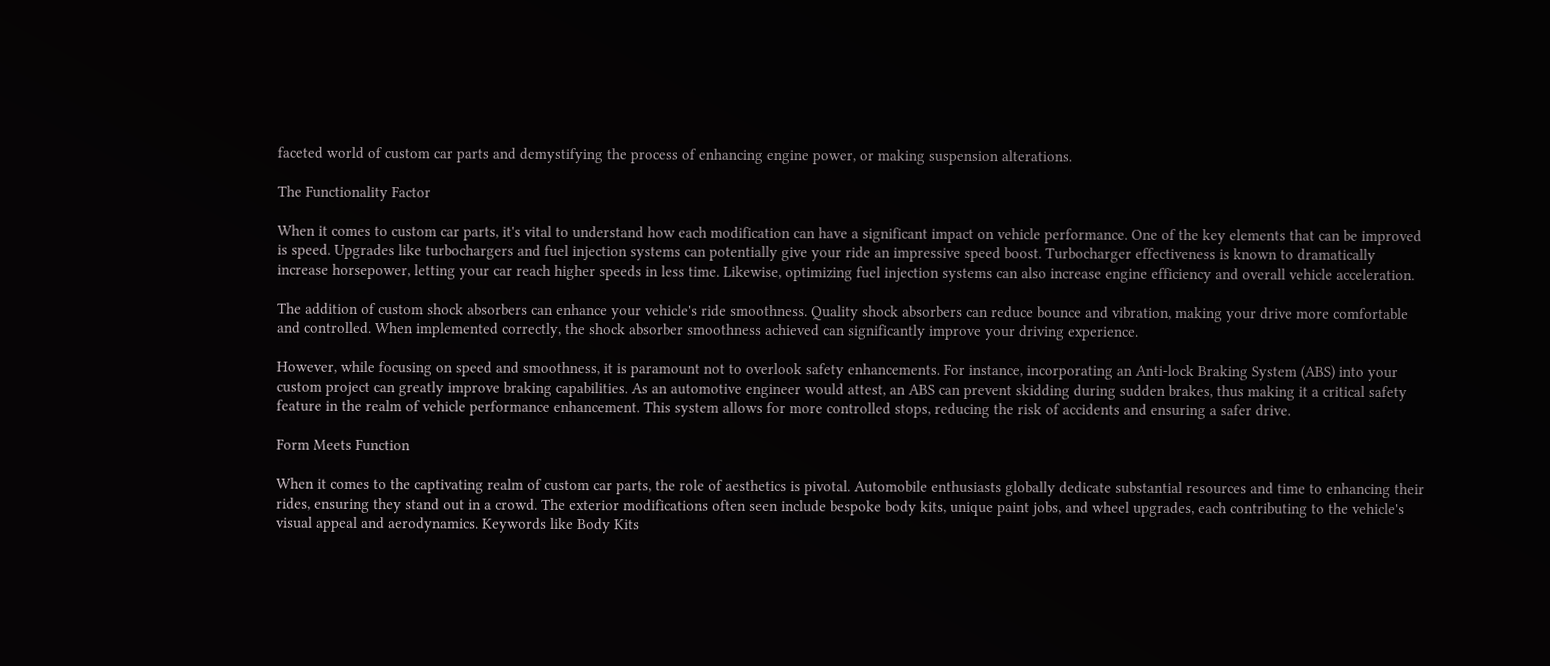faceted world of custom car parts and demystifying the process of enhancing engine power, or making suspension alterations.

The Functionality Factor

When it comes to custom car parts, it's vital to understand how each modification can have a significant impact on vehicle performance. One of the key elements that can be improved is speed. Upgrades like turbochargers and fuel injection systems can potentially give your ride an impressive speed boost. Turbocharger effectiveness is known to dramatically increase horsepower, letting your car reach higher speeds in less time. Likewise, optimizing fuel injection systems can also increase engine efficiency and overall vehicle acceleration.

The addition of custom shock absorbers can enhance your vehicle's ride smoothness. Quality shock absorbers can reduce bounce and vibration, making your drive more comfortable and controlled. When implemented correctly, the shock absorber smoothness achieved can significantly improve your driving experience.

However, while focusing on speed and smoothness, it is paramount not to overlook safety enhancements. For instance, incorporating an Anti-lock Braking System (ABS) into your custom project can greatly improve braking capabilities. As an automotive engineer would attest, an ABS can prevent skidding during sudden brakes, thus making it a critical safety feature in the realm of vehicle performance enhancement. This system allows for more controlled stops, reducing the risk of accidents and ensuring a safer drive.

Form Meets Function

When it comes to the captivating realm of custom car parts, the role of aesthetics is pivotal. Automobile enthusiasts globally dedicate substantial resources and time to enhancing their rides, ensuring they stand out in a crowd. The exterior modifications often seen include bespoke body kits, unique paint jobs, and wheel upgrades, each contributing to the vehicle's visual appeal and aerodynamics. Keywords like Body Kits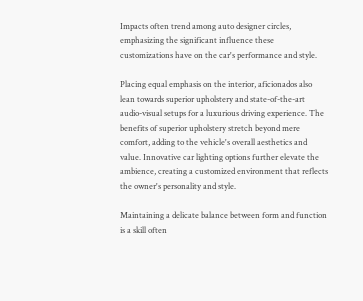Impacts often trend among auto designer circles, emphasizing the significant influence these customizations have on the car's performance and style.

Placing equal emphasis on the interior, aficionados also lean towards superior upholstery and state-of-the-art audio-visual setups for a luxurious driving experience. The benefits of superior upholstery stretch beyond mere comfort, adding to the vehicle's overall aesthetics and value. Innovative car lighting options further elevate the ambience, creating a customized environment that reflects the owner's personality and style.

Maintaining a delicate balance between form and function is a skill often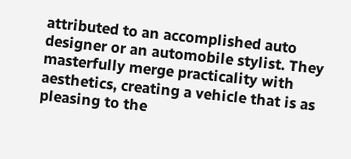attributed to an accomplished auto designer or an automobile stylist. They masterfully merge practicality with aesthetics, creating a vehicle that is as pleasing to the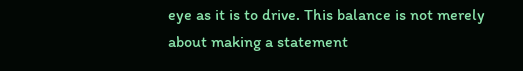eye as it is to drive. This balance is not merely about making a statement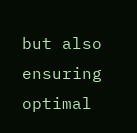but also ensuring optimal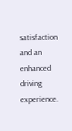satisfaction and an enhanced driving experience.